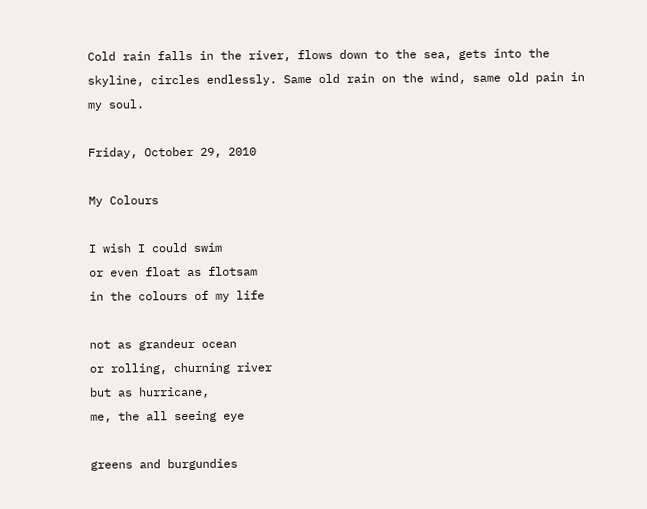Cold rain falls in the river, flows down to the sea, gets into the skyline, circles endlessly. Same old rain on the wind, same old pain in my soul.

Friday, October 29, 2010

My Colours

I wish I could swim
or even float as flotsam
in the colours of my life

not as grandeur ocean
or rolling, churning river
but as hurricane,
me, the all seeing eye

greens and burgundies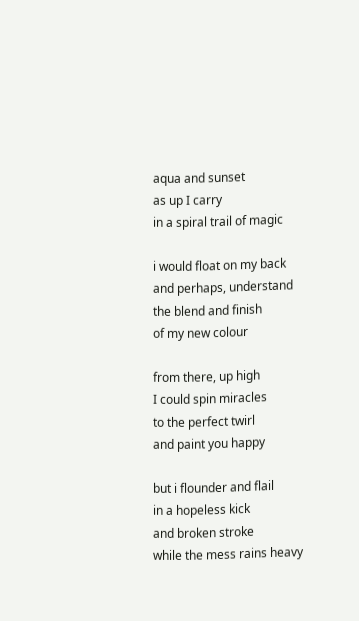aqua and sunset
as up I carry
in a spiral trail of magic

i would float on my back
and perhaps, understand
the blend and finish
of my new colour

from there, up high
I could spin miracles
to the perfect twirl
and paint you happy

but i flounder and flail
in a hopeless kick
and broken stroke
while the mess rains heavy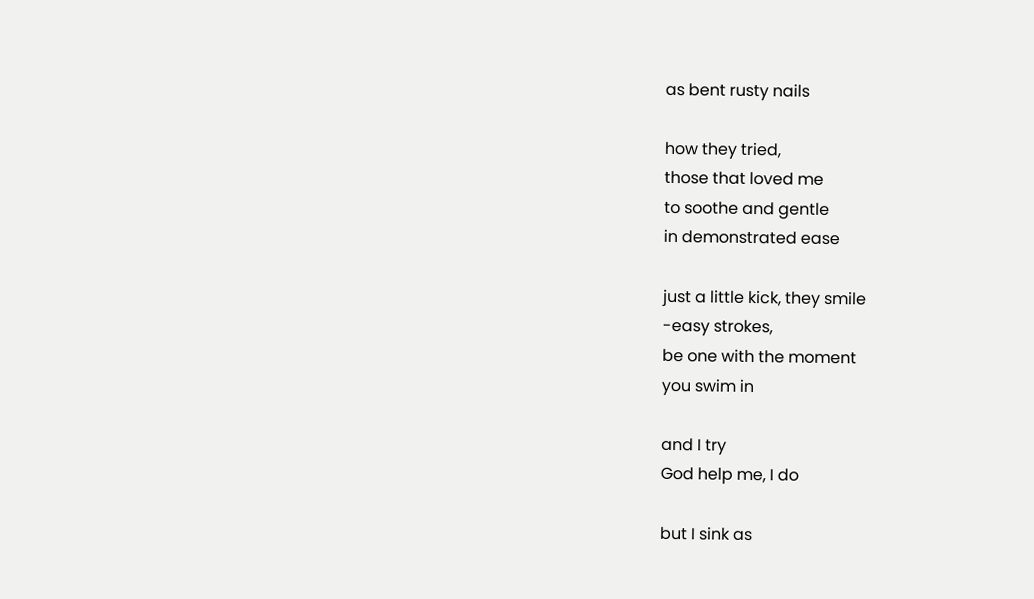as bent rusty nails

how they tried,
those that loved me
to soothe and gentle
in demonstrated ease

just a little kick, they smile
-easy strokes,
be one with the moment
you swim in

and I try
God help me, I do

but I sink as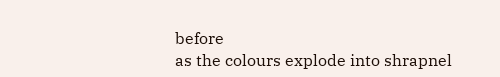before
as the colours explode into shrapnel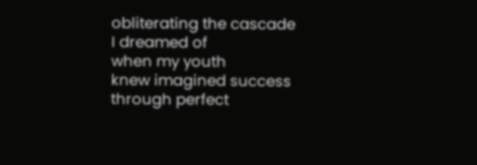obliterating the cascade
I dreamed of
when my youth
knew imagined success
through perfect